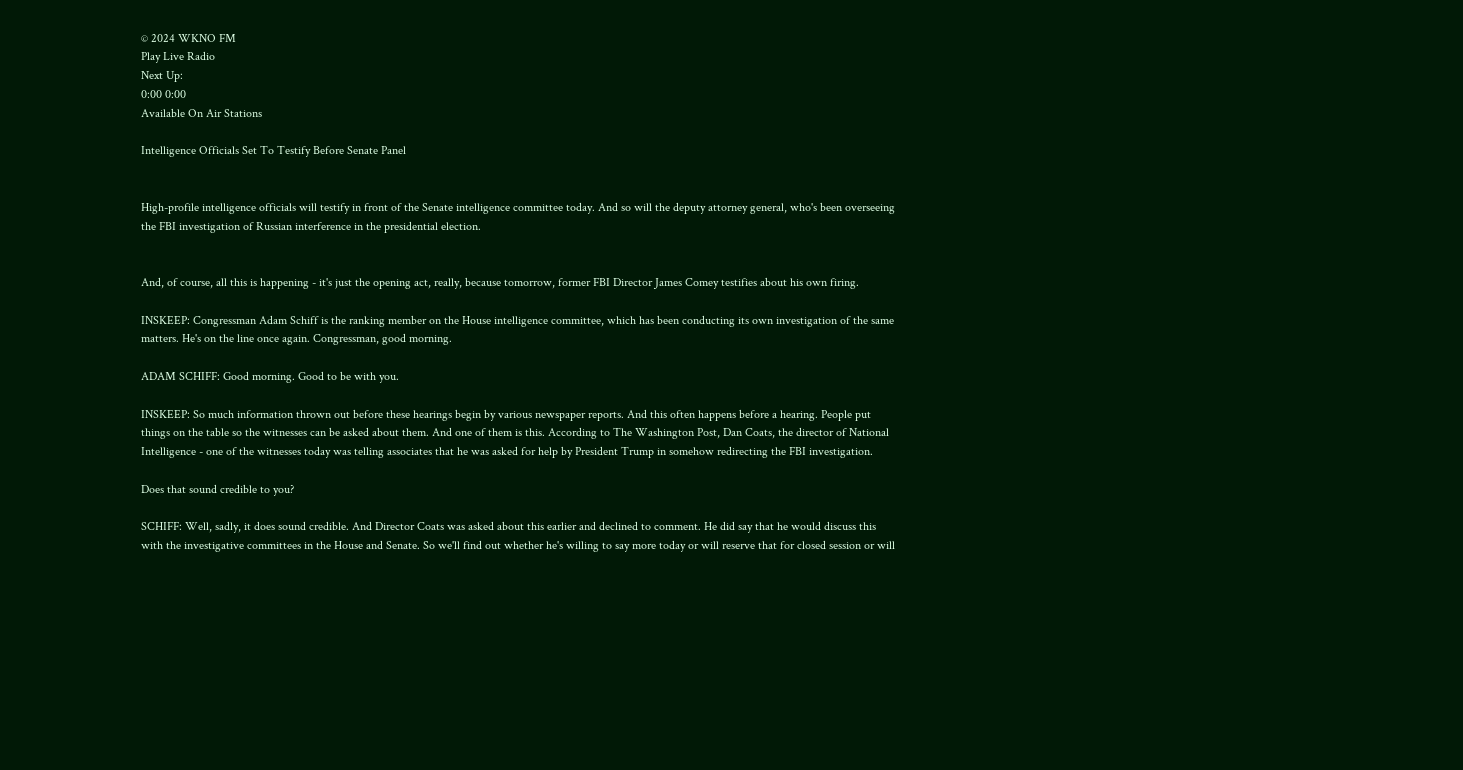© 2024 WKNO FM
Play Live Radio
Next Up:
0:00 0:00
Available On Air Stations

Intelligence Officials Set To Testify Before Senate Panel


High-profile intelligence officials will testify in front of the Senate intelligence committee today. And so will the deputy attorney general, who's been overseeing the FBI investigation of Russian interference in the presidential election.


And, of course, all this is happening - it's just the opening act, really, because tomorrow, former FBI Director James Comey testifies about his own firing.

INSKEEP: Congressman Adam Schiff is the ranking member on the House intelligence committee, which has been conducting its own investigation of the same matters. He's on the line once again. Congressman, good morning.

ADAM SCHIFF: Good morning. Good to be with you.

INSKEEP: So much information thrown out before these hearings begin by various newspaper reports. And this often happens before a hearing. People put things on the table so the witnesses can be asked about them. And one of them is this. According to The Washington Post, Dan Coats, the director of National Intelligence - one of the witnesses today was telling associates that he was asked for help by President Trump in somehow redirecting the FBI investigation.

Does that sound credible to you?

SCHIFF: Well, sadly, it does sound credible. And Director Coats was asked about this earlier and declined to comment. He did say that he would discuss this with the investigative committees in the House and Senate. So we'll find out whether he's willing to say more today or will reserve that for closed session or will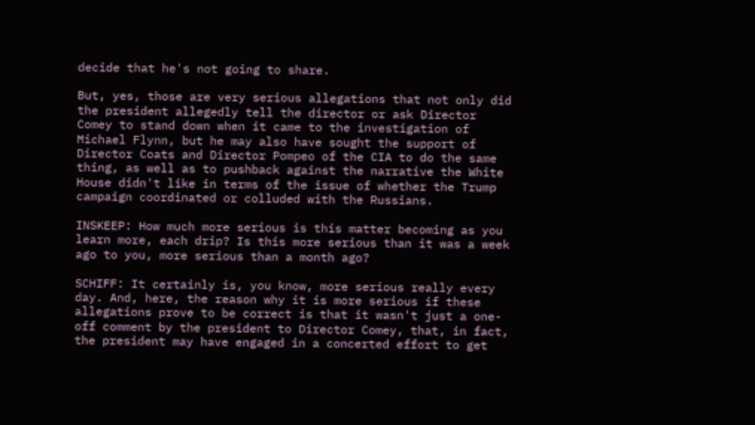decide that he's not going to share.

But, yes, those are very serious allegations that not only did the president allegedly tell the director or ask Director Comey to stand down when it came to the investigation of Michael Flynn, but he may also have sought the support of Director Coats and Director Pompeo of the CIA to do the same thing, as well as to pushback against the narrative the White House didn't like in terms of the issue of whether the Trump campaign coordinated or colluded with the Russians.

INSKEEP: How much more serious is this matter becoming as you learn more, each drip? Is this more serious than it was a week ago to you, more serious than a month ago?

SCHIFF: It certainly is, you know, more serious really every day. And, here, the reason why it is more serious if these allegations prove to be correct is that it wasn't just a one-off comment by the president to Director Comey, that, in fact, the president may have engaged in a concerted effort to get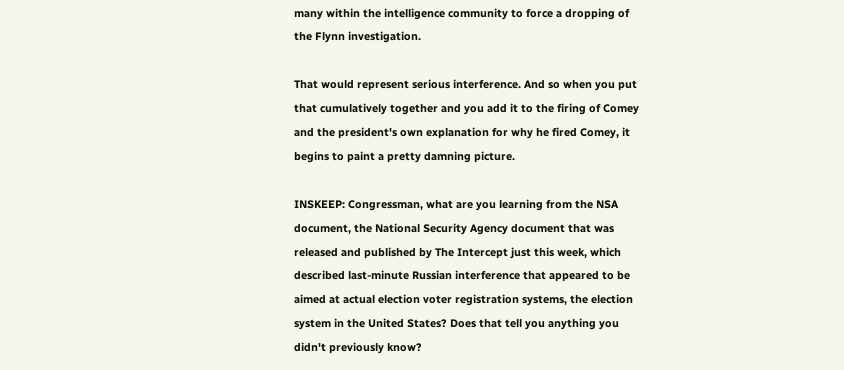many within the intelligence community to force a dropping of the Flynn investigation.

That would represent serious interference. And so when you put that cumulatively together and you add it to the firing of Comey and the president's own explanation for why he fired Comey, it begins to paint a pretty damning picture.

INSKEEP: Congressman, what are you learning from the NSA document, the National Security Agency document that was released and published by The Intercept just this week, which described last-minute Russian interference that appeared to be aimed at actual election voter registration systems, the election system in the United States? Does that tell you anything you didn't previously know?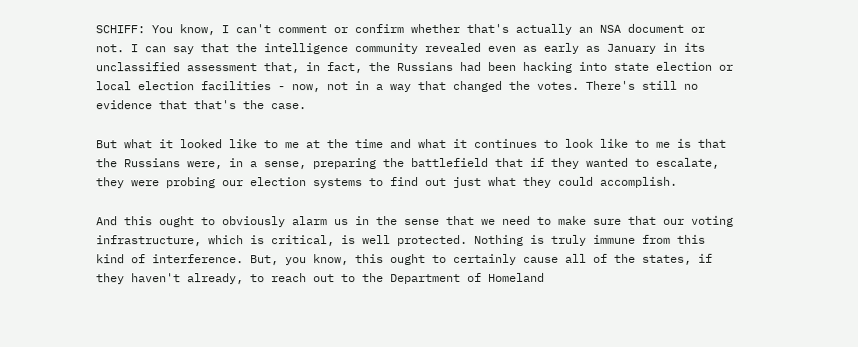SCHIFF: You know, I can't comment or confirm whether that's actually an NSA document or not. I can say that the intelligence community revealed even as early as January in its unclassified assessment that, in fact, the Russians had been hacking into state election or local election facilities - now, not in a way that changed the votes. There's still no evidence that that's the case.

But what it looked like to me at the time and what it continues to look like to me is that the Russians were, in a sense, preparing the battlefield that if they wanted to escalate, they were probing our election systems to find out just what they could accomplish.

And this ought to obviously alarm us in the sense that we need to make sure that our voting infrastructure, which is critical, is well protected. Nothing is truly immune from this kind of interference. But, you know, this ought to certainly cause all of the states, if they haven't already, to reach out to the Department of Homeland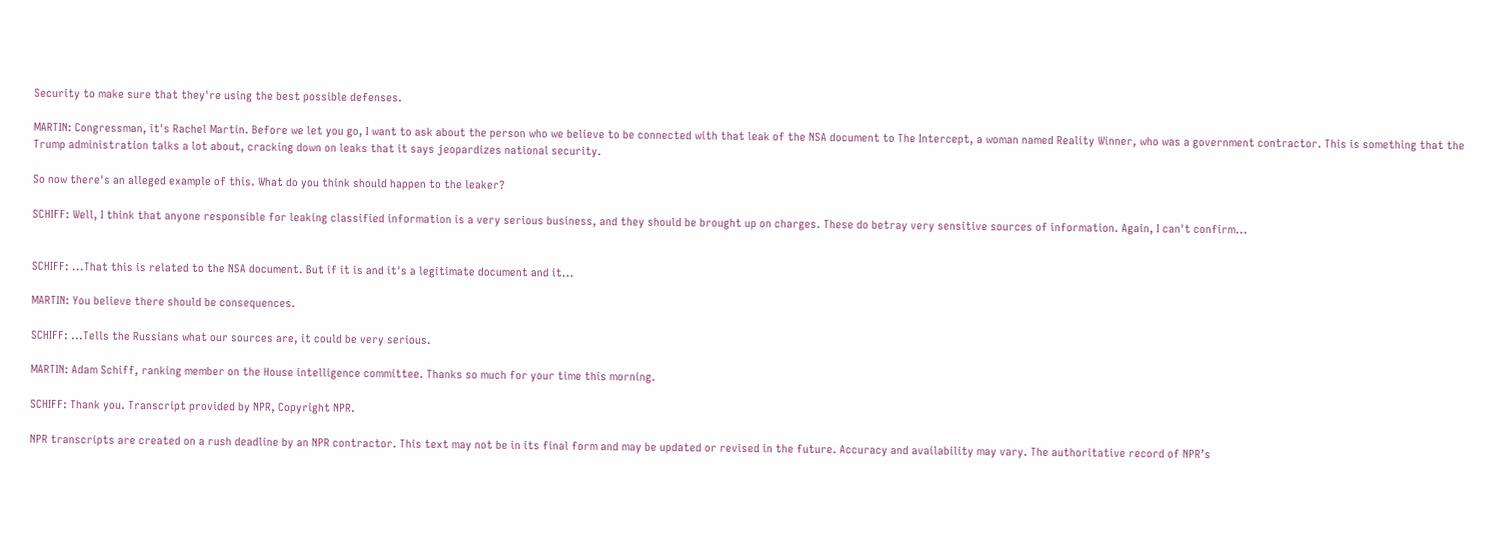Security to make sure that they're using the best possible defenses.

MARTIN: Congressman, it's Rachel Martin. Before we let you go, I want to ask about the person who we believe to be connected with that leak of the NSA document to The Intercept, a woman named Reality Winner, who was a government contractor. This is something that the Trump administration talks a lot about, cracking down on leaks that it says jeopardizes national security.

So now there's an alleged example of this. What do you think should happen to the leaker?

SCHIFF: Well, I think that anyone responsible for leaking classified information is a very serious business, and they should be brought up on charges. These do betray very sensitive sources of information. Again, I can't confirm...


SCHIFF: ...That this is related to the NSA document. But if it is and it's a legitimate document and it...

MARTIN: You believe there should be consequences.

SCHIFF: ...Tells the Russians what our sources are, it could be very serious.

MARTIN: Adam Schiff, ranking member on the House intelligence committee. Thanks so much for your time this morning.

SCHIFF: Thank you. Transcript provided by NPR, Copyright NPR.

NPR transcripts are created on a rush deadline by an NPR contractor. This text may not be in its final form and may be updated or revised in the future. Accuracy and availability may vary. The authoritative record of NPR’s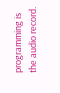programming is the audio record.